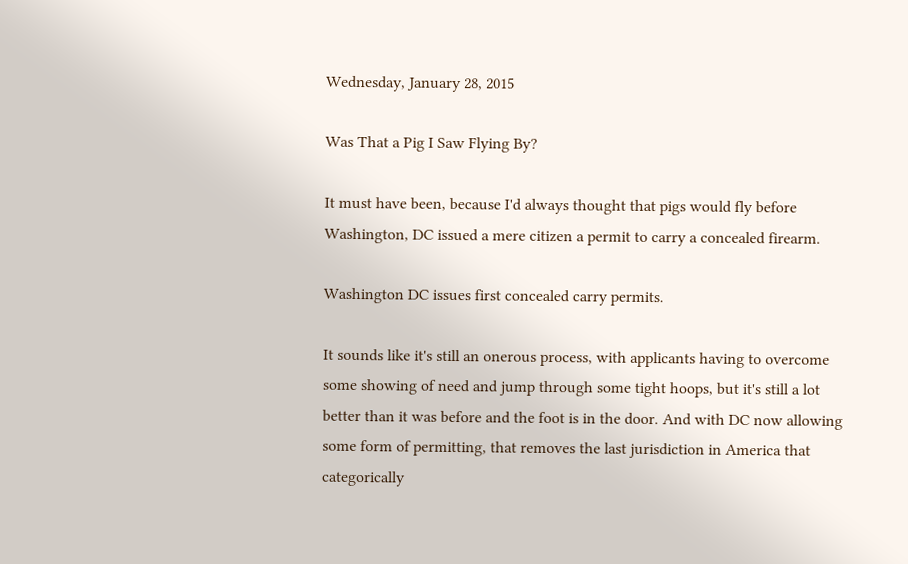Wednesday, January 28, 2015

Was That a Pig I Saw Flying By?

It must have been, because I'd always thought that pigs would fly before Washington, DC issued a mere citizen a permit to carry a concealed firearm.

Washington DC issues first concealed carry permits.

It sounds like it's still an onerous process, with applicants having to overcome some showing of need and jump through some tight hoops, but it's still a lot better than it was before and the foot is in the door. And with DC now allowing some form of permitting, that removes the last jurisdiction in America that categorically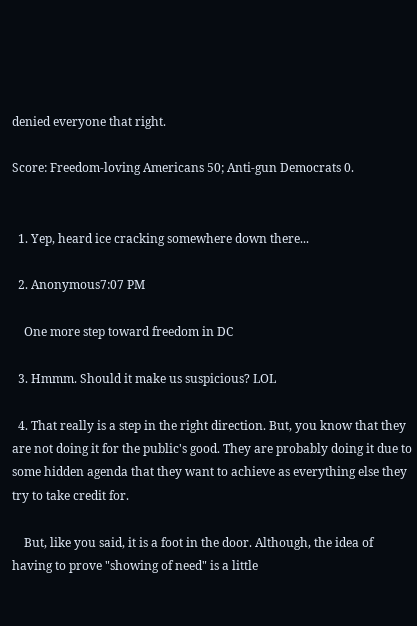denied everyone that right.

Score: Freedom-loving Americans 50; Anti-gun Democrats 0.


  1. Yep, heard ice cracking somewhere down there...

  2. Anonymous7:07 PM

    One more step toward freedom in DC

  3. Hmmm. Should it make us suspicious? LOL

  4. That really is a step in the right direction. But, you know that they are not doing it for the public's good. They are probably doing it due to some hidden agenda that they want to achieve as everything else they try to take credit for.

    But, like you said, it is a foot in the door. Although, the idea of having to prove "showing of need" is a little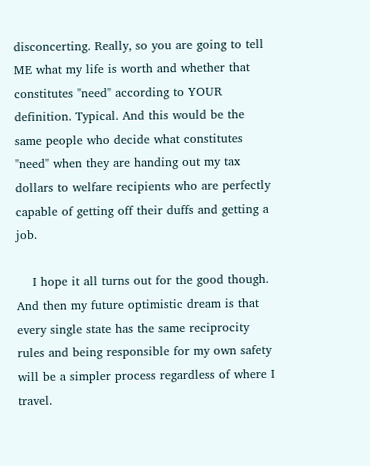disconcerting. Really, so you are going to tell ME what my life is worth and whether that constitutes "need" according to YOUR definition. Typical. And this would be the same people who decide what constitutes "need" when they are handing out my tax dollars to welfare recipients who are perfectly capable of getting off their duffs and getting a job.

    I hope it all turns out for the good though. And then my future optimistic dream is that every single state has the same reciprocity rules and being responsible for my own safety will be a simpler process regardless of where I travel.